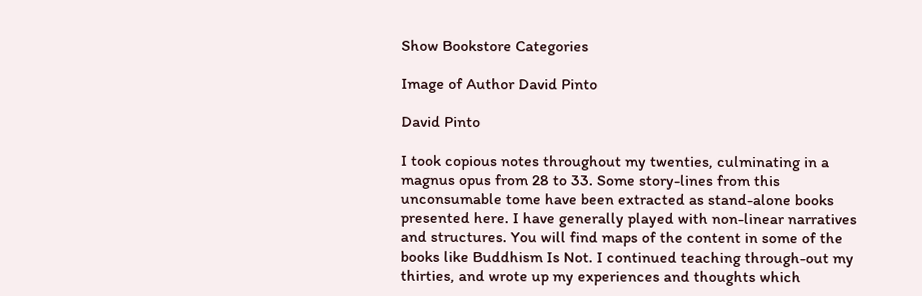Show Bookstore Categories

Image of Author David Pinto

David Pinto

I took copious notes throughout my twenties, culminating in a magnus opus from 28 to 33. Some story-lines from this unconsumable tome have been extracted as stand-alone books presented here. I have generally played with non-linear narratives and structures. You will find maps of the content in some of the books like Buddhism Is Not. I continued teaching through-out my thirties, and wrote up my experiences and thoughts which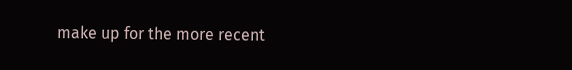make up for the more recent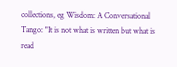collections, eg Wisdom: A Conversational Tango: "It is not what is written but what is read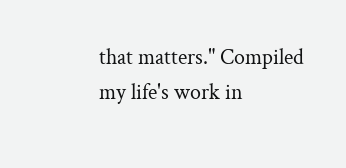that matters." Compiled my life's work in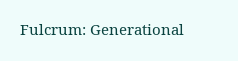Fulcrum: Generational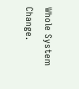Whole System Change.